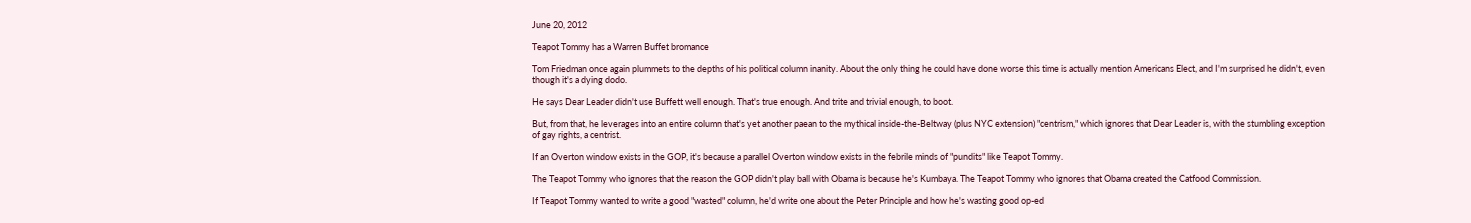June 20, 2012

Teapot Tommy has a Warren Buffet bromance

Tom Friedman once again plummets to the depths of his political column inanity. About the only thing he could have done worse this time is actually mention Americans Elect, and I'm surprised he didn't, even though it's a dying dodo.

He says Dear Leader didn't use Buffett well enough. That's true enough. And trite and trivial enough, to boot.

But, from that, he leverages into an entire column that's yet another paean to the mythical inside-the-Beltway (plus NYC extension) "centrism," which ignores that Dear Leader is, with the stumbling exception of gay rights, a centrist.

If an Overton window exists in the GOP, it's because a parallel Overton window exists in the febrile minds of "pundits" like Teapot Tommy.

The Teapot Tommy who ignores that the reason the GOP didn't play ball with Obama is because he's Kumbaya. The Teapot Tommy who ignores that Obama created the Catfood Commission.

If Teapot Tommy wanted to write a good "wasted" column, he'd write one about the Peter Principle and how he's wasting good op-ed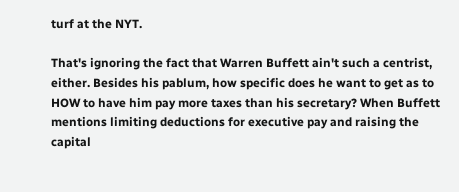turf at the NYT.

That's ignoring the fact that Warren Buffett ain't such a centrist, either. Besides his pablum, how specific does he want to get as to HOW to have him pay more taxes than his secretary? When Buffett mentions limiting deductions for executive pay and raising the capital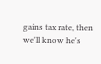gains tax rate, then we'll know he's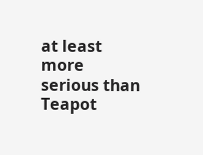at least more serious than Teapot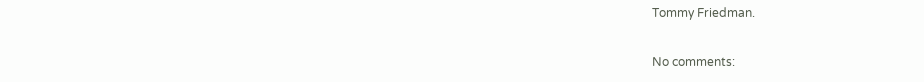Tommy Friedman.

No comments: